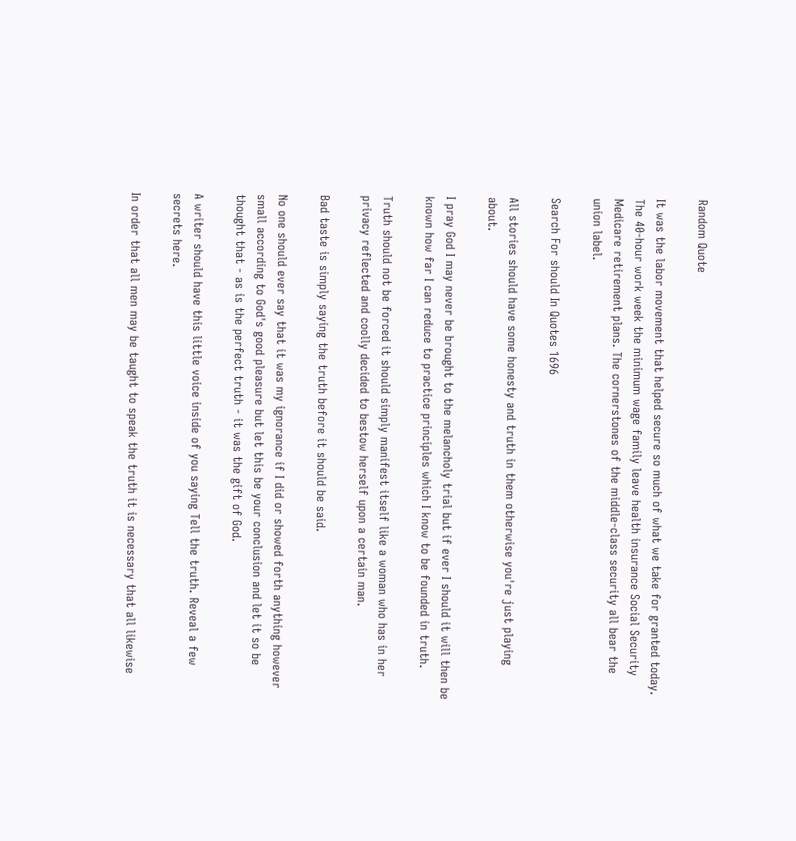Random Quote

It was the labor movement that helped secure so much of what we take for granted today. The 40-hour work week the minimum wage family leave health insurance Social Security Medicare retirement plans. The cornerstones of the middle-class security all bear the union label.

Search For should In Quotes 1696

All stories should have some honesty and truth in them otherwise you're just playing about.

I pray God I may never be brought to the melancholy trial but if ever I should it will then be known how far I can reduce to practice principles which I know to be founded in truth.

Truth should not be forced it should simply manifest itself like a woman who has in her privacy reflected and coolly decided to bestow herself upon a certain man.

Bad taste is simply saying the truth before it should be said.

No one should ever say that it was my ignorance if I did or showed forth anything however small according to God's good pleasure but let this be your conclusion and let it so be thought that - as is the perfect truth - it was the gift of God.

A writer should have this little voice inside of you saying Tell the truth. Reveal a few secrets here.

In order that all men may be taught to speak the truth it is necessary that all likewise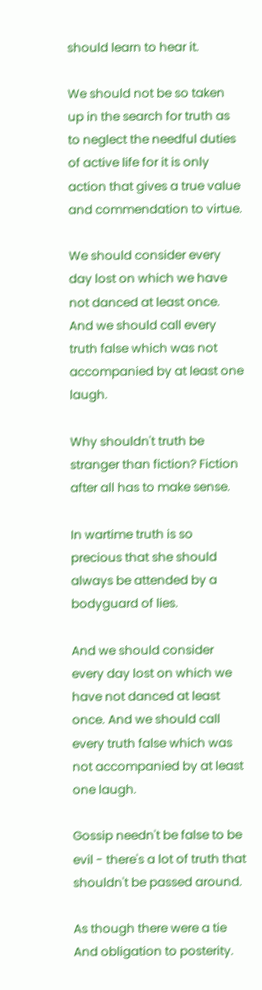should learn to hear it.

We should not be so taken up in the search for truth as to neglect the needful duties of active life for it is only action that gives a true value and commendation to virtue.

We should consider every day lost on which we have not danced at least once. And we should call every truth false which was not accompanied by at least one laugh.

Why shouldn't truth be stranger than fiction? Fiction after all has to make sense.

In wartime truth is so precious that she should always be attended by a bodyguard of lies.

And we should consider every day lost on which we have not danced at least once. And we should call every truth false which was not accompanied by at least one laugh.

Gossip needn't be false to be evil - there's a lot of truth that shouldn't be passed around.

As though there were a tie And obligation to posterity.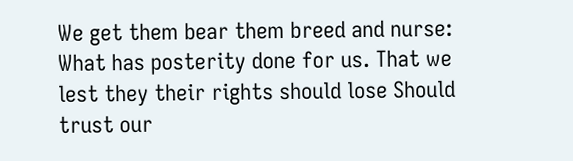We get them bear them breed and nurse: What has posterity done for us. That we lest they their rights should lose Should trust our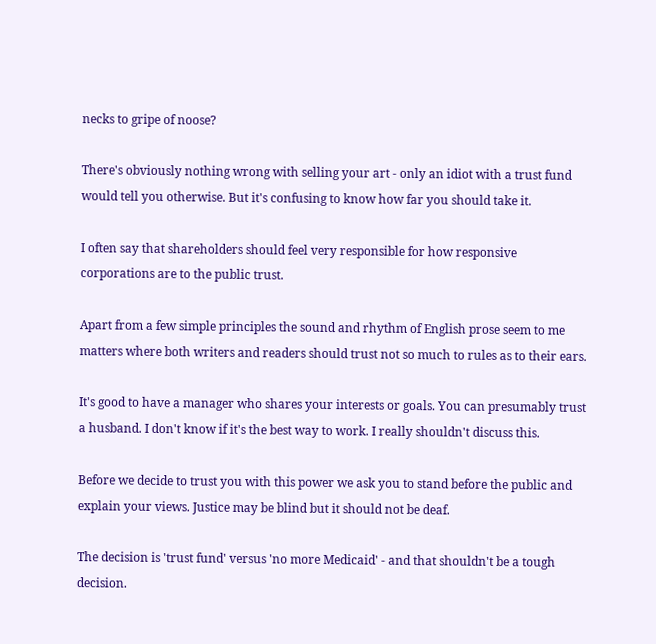necks to gripe of noose?

There's obviously nothing wrong with selling your art - only an idiot with a trust fund would tell you otherwise. But it's confusing to know how far you should take it.

I often say that shareholders should feel very responsible for how responsive corporations are to the public trust.

Apart from a few simple principles the sound and rhythm of English prose seem to me matters where both writers and readers should trust not so much to rules as to their ears.

It's good to have a manager who shares your interests or goals. You can presumably trust a husband. I don't know if it's the best way to work. I really shouldn't discuss this.

Before we decide to trust you with this power we ask you to stand before the public and explain your views. Justice may be blind but it should not be deaf.

The decision is 'trust fund' versus 'no more Medicaid' - and that shouldn't be a tough decision.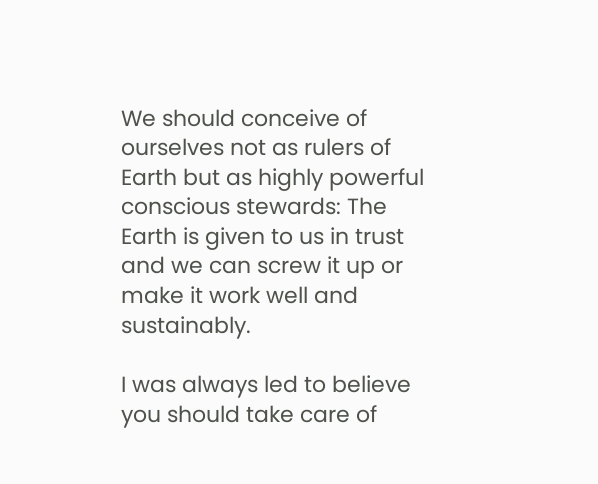We should conceive of ourselves not as rulers of Earth but as highly powerful conscious stewards: The Earth is given to us in trust and we can screw it up or make it work well and sustainably.

I was always led to believe you should take care of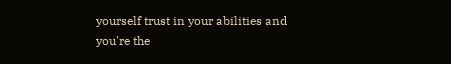yourself trust in your abilities and you're the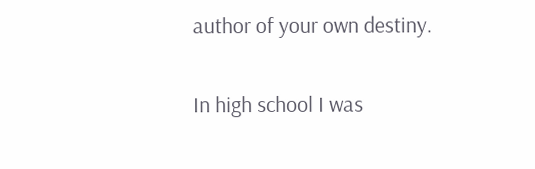author of your own destiny.

In high school I was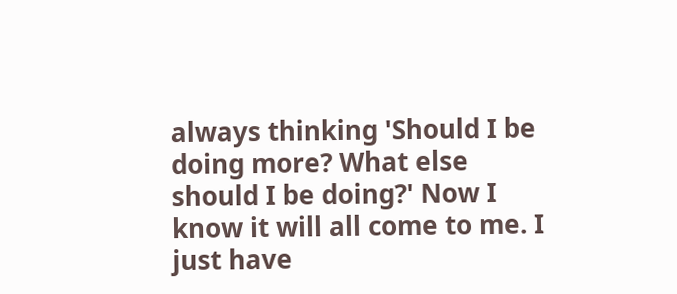always thinking 'Should I be doing more? What else should I be doing?' Now I know it will all come to me. I just have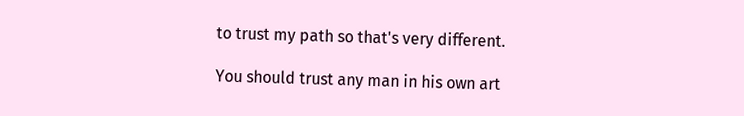to trust my path so that's very different.

You should trust any man in his own art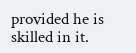provided he is skilled in it.